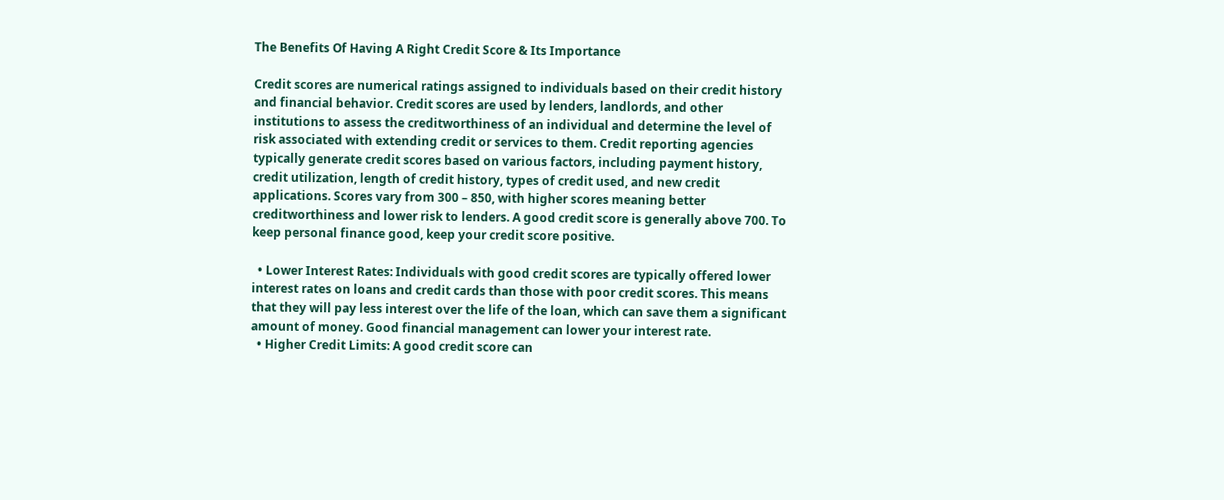The Benefits Of Having A Right Credit Score & Its Importance

Credit scores are numerical ratings assigned to individuals based on their credit history and financial behavior. Credit scores are used by lenders, landlords, and other institutions to assess the creditworthiness of an individual and determine the level of risk associated with extending credit or services to them. Credit reporting agencies typically generate credit scores based on various factors, including payment history, credit utilization, length of credit history, types of credit used, and new credit applications. Scores vary from 300 – 850, with higher scores meaning better creditworthiness and lower risk to lenders. A good credit score is generally above 700. To keep personal finance good, keep your credit score positive.

  • Lower Interest Rates: Individuals with good credit scores are typically offered lower interest rates on loans and credit cards than those with poor credit scores. This means that they will pay less interest over the life of the loan, which can save them a significant amount of money. Good financial management can lower your interest rate.
  • Higher Credit Limits: A good credit score can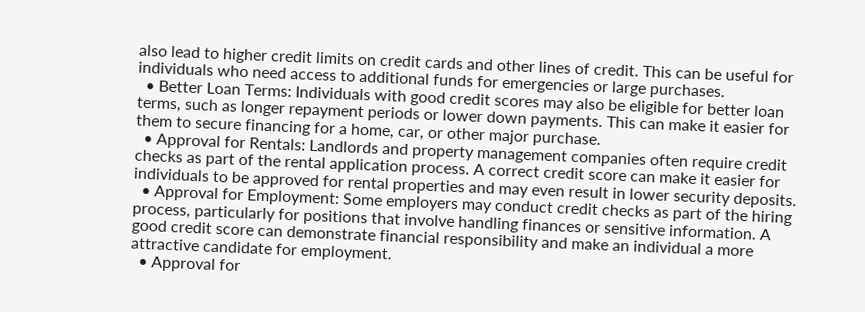also lead to higher credit limits on credit cards and other lines of credit. This can be useful for individuals who need access to additional funds for emergencies or large purchases.
  • Better Loan Terms: Individuals with good credit scores may also be eligible for better loan terms, such as longer repayment periods or lower down payments. This can make it easier for them to secure financing for a home, car, or other major purchase.
  • Approval for Rentals: Landlords and property management companies often require credit checks as part of the rental application process. A correct credit score can make it easier for individuals to be approved for rental properties and may even result in lower security deposits.
  • Approval for Employment: Some employers may conduct credit checks as part of the hiring process, particularly for positions that involve handling finances or sensitive information. A good credit score can demonstrate financial responsibility and make an individual a more attractive candidate for employment.
  • Approval for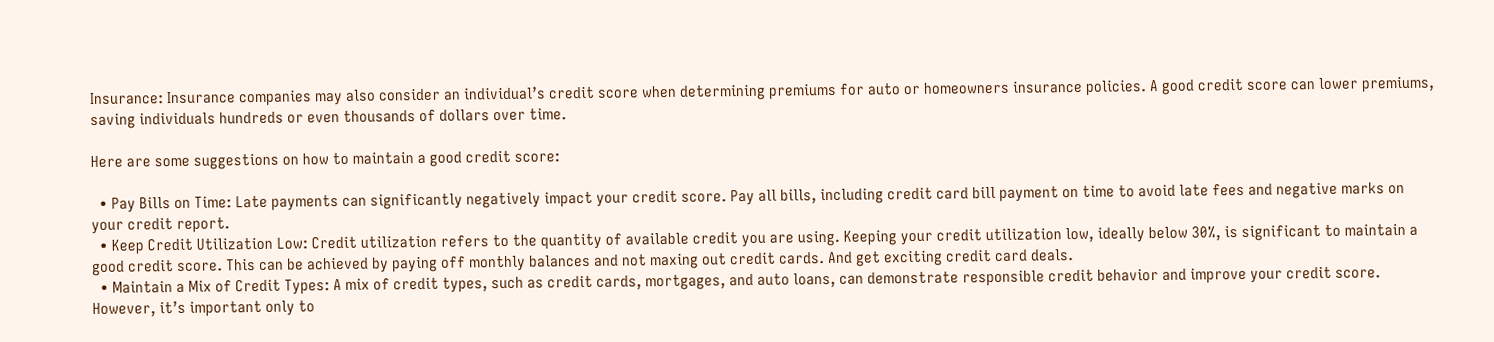Insurance: Insurance companies may also consider an individual’s credit score when determining premiums for auto or homeowners insurance policies. A good credit score can lower premiums, saving individuals hundreds or even thousands of dollars over time.

Here are some suggestions on how to maintain a good credit score:

  • Pay Bills on Time: Late payments can significantly negatively impact your credit score. Pay all bills, including credit card bill payment on time to avoid late fees and negative marks on your credit report.
  • Keep Credit Utilization Low: Credit utilization refers to the quantity of available credit you are using. Keeping your credit utilization low, ideally below 30%, is significant to maintain a good credit score. This can be achieved by paying off monthly balances and not maxing out credit cards. And get exciting credit card deals.
  • Maintain a Mix of Credit Types: A mix of credit types, such as credit cards, mortgages, and auto loans, can demonstrate responsible credit behavior and improve your credit score. However, it’s important only to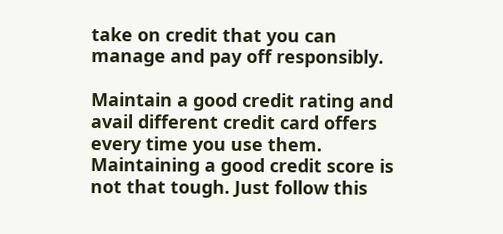take on credit that you can manage and pay off responsibly.

Maintain a good credit rating and avail different credit card offers every time you use them. Maintaining a good credit score is not that tough. Just follow this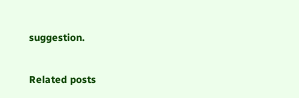suggestion.

Related posts